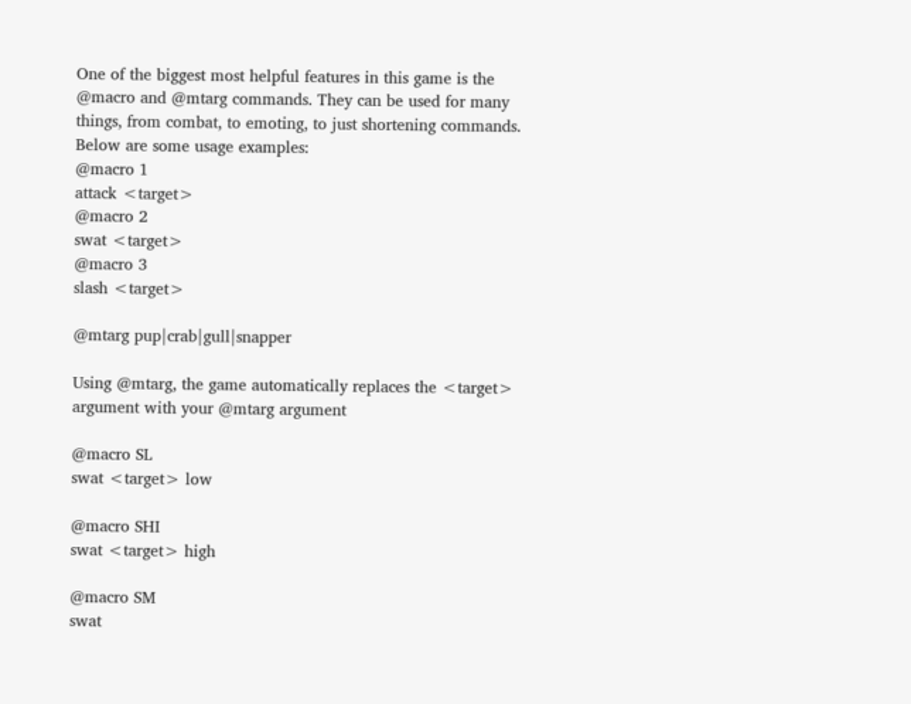One of the biggest most helpful features in this game is the @macro and @mtarg commands. They can be used for many things, from combat, to emoting, to just shortening commands. Below are some usage examples:
@macro 1
attack <target>
@macro 2
swat <target>
@macro 3
slash <target>

@mtarg pup|crab|gull|snapper

Using @mtarg, the game automatically replaces the <target> argument with your @mtarg argument

@macro SL
swat <target> low

@macro SHI
swat <target> high

@macro SM
swat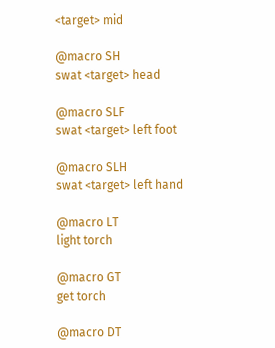<target> mid

@macro SH
swat <target> head

@macro SLF
swat <target> left foot

@macro SLH
swat <target> left hand

@macro LT
light torch

@macro GT
get torch

@macro DT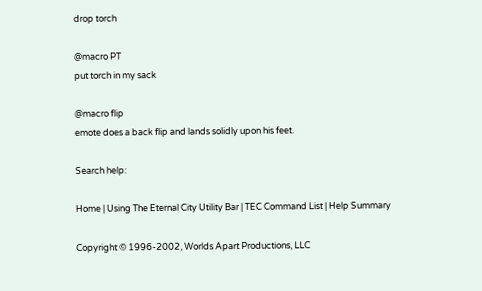drop torch

@macro PT
put torch in my sack

@macro flip
emote does a back flip and lands solidly upon his feet.

Search help:

Home | Using The Eternal City Utility Bar | TEC Command List | Help Summary

Copyright © 1996-2002, Worlds Apart Productions, LLC